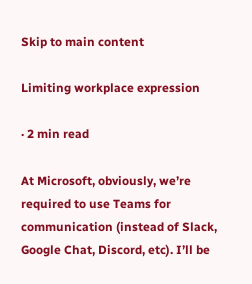Skip to main content

Limiting workplace expression

· 2 min read

At Microsoft, obviously, we’re required to use Teams for communication (instead of Slack, Google Chat, Discord, etc). I’ll be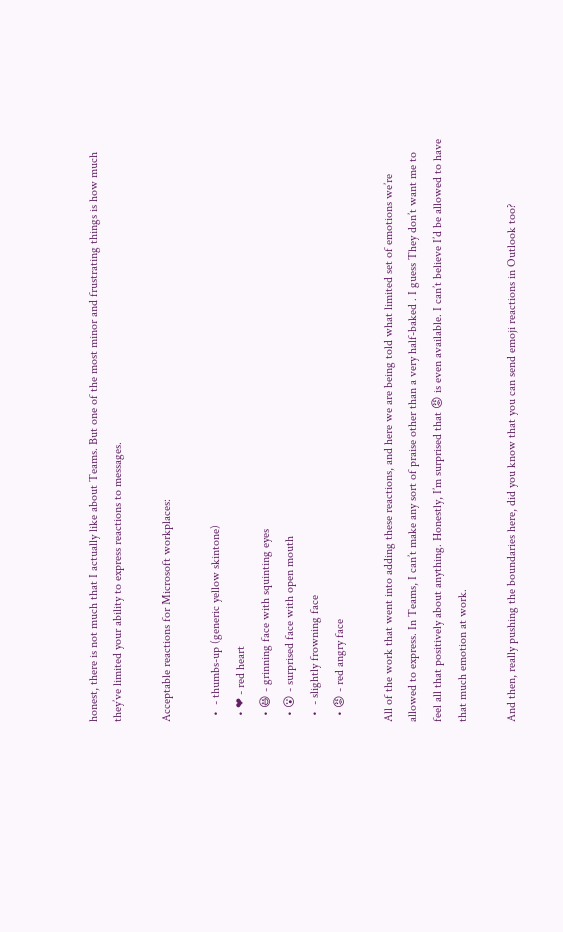honest, there is not much that I actually like about Teams. But one of the most minor and frustrating things is how much they’ve limited your ability to express reactions to messages.

Acceptable reactions for Microsoft workplaces:

  •  - thumbs-up (generic yellow skintone)
  • ❤ - red heart
  • 😆 - grinning face with squinting eyes
  • 😮 - surprised face with open mouth
  •  - slightly frowning face
  • 😡 - red angry face

All of the work that went into adding these reactions, and here we are being told what limited set of emotions we’re allowed to express. In Teams, I can’t make any sort of praise other than a very half-baked . I guess They don’t want me to feel all that positively about anything. Honestly, I’m surprised that 😡 is even available. I can’t believe I’d be allowed to have that much emotion at work.

And then, really pushing the boundaries here, did you know that you can send emoji reactions in Outlook too?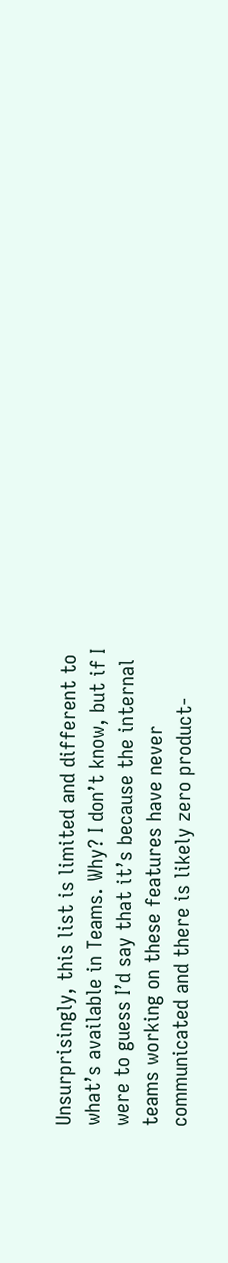Unsurprisingly, this list is limited and different to what’s available in Teams. Why? I don’t know, but if I were to guess I’d say that it’s because the internal teams working on these features have never communicated and there is likely zero product-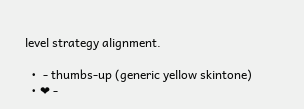level strategy alignment.

  •  - thumbs-up (generic yellow skintone)
  • ❤ -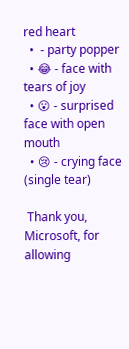red heart
  •  - party popper
  • 😂 - face with tears of joy
  • 😮 - surprised face with open mouth
  • 😢 - crying face (single tear)

 Thank you, Microsoft, for allowing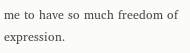me to have so much freedom of expression.